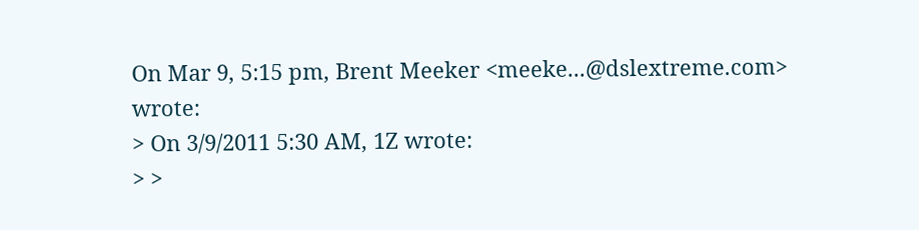On Mar 9, 5:15 pm, Brent Meeker <meeke...@dslextreme.com> wrote:
> On 3/9/2011 5:30 AM, 1Z wrote:
> >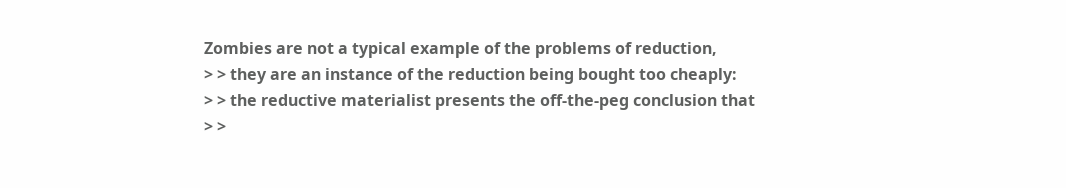Zombies are not a typical example of the problems of reduction,
> > they are an instance of the reduction being bought too cheaply:
> > the reductive materialist presents the off-the-peg conclusion that
> >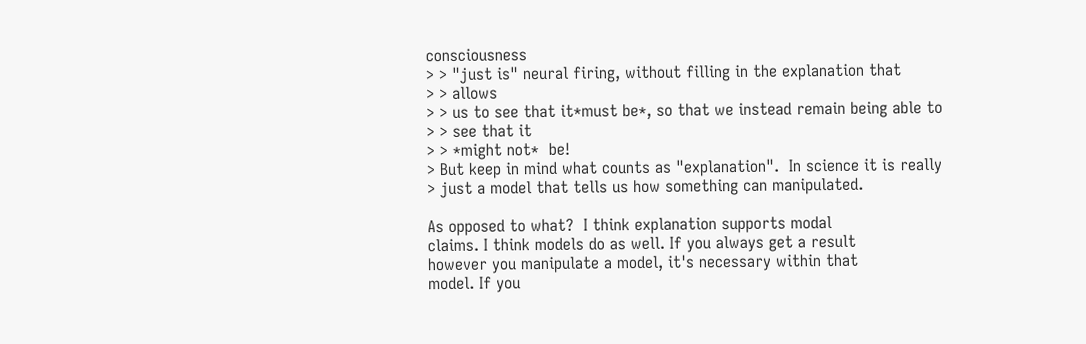consciousness
> > "just is" neural firing, without filling in the explanation that
> > allows
> > us to see that it*must be*, so that we instead remain being able to
> > see that it
> > *might not*  be!
> But keep in mind what counts as "explanation".  In science it is really
> just a model that tells us how something can manipulated.

As opposed to what?  I think explanation supports modal
claims. I think models do as well. If you always get a result
however you manipulate a model, it's necessary within that
model. If you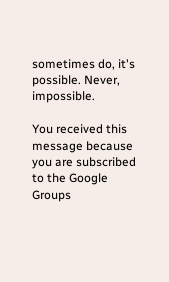sometimes do, it's possible. Never, impossible.

You received this message because you are subscribed to the Google Groups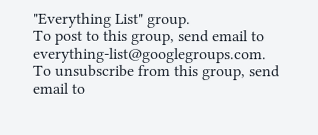"Everything List" group.
To post to this group, send email to everything-list@googlegroups.com.
To unsubscribe from this group, send email to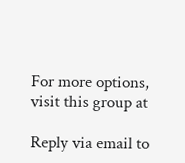For more options, visit this group at

Reply via email to